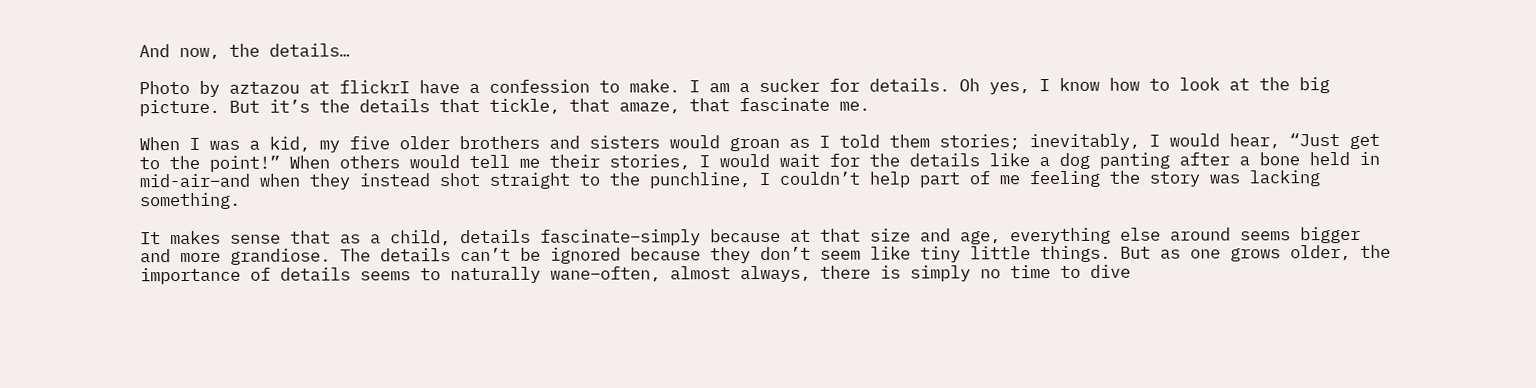And now, the details…

Photo by aztazou at flickrI have a confession to make. I am a sucker for details. Oh yes, I know how to look at the big picture. But it’s the details that tickle, that amaze, that fascinate me.

When I was a kid, my five older brothers and sisters would groan as I told them stories; inevitably, I would hear, “Just get to the point!” When others would tell me their stories, I would wait for the details like a dog panting after a bone held in mid-air–and when they instead shot straight to the punchline, I couldn’t help part of me feeling the story was lacking something.

It makes sense that as a child, details fascinate–simply because at that size and age, everything else around seems bigger and more grandiose. The details can’t be ignored because they don’t seem like tiny little things. But as one grows older, the importance of details seems to naturally wane–often, almost always, there is simply no time to dive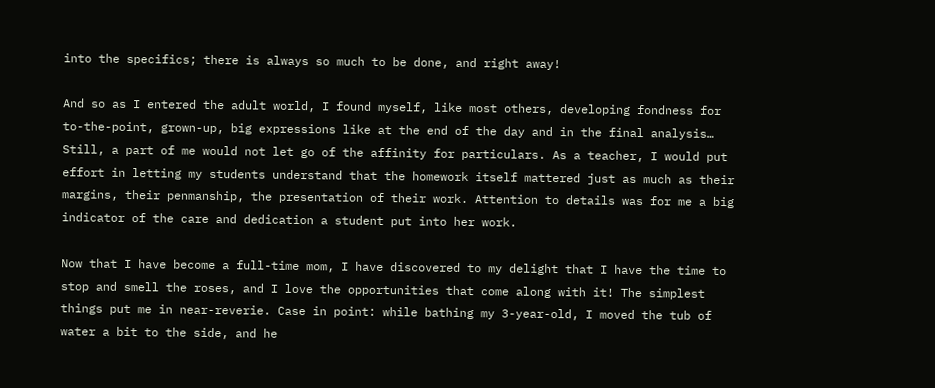into the specifics; there is always so much to be done, and right away!

And so as I entered the adult world, I found myself, like most others, developing fondness for to-the-point, grown-up, big expressions like at the end of the day and in the final analysis… Still, a part of me would not let go of the affinity for particulars. As a teacher, I would put effort in letting my students understand that the homework itself mattered just as much as their margins, their penmanship, the presentation of their work. Attention to details was for me a big indicator of the care and dedication a student put into her work.

Now that I have become a full-time mom, I have discovered to my delight that I have the time to stop and smell the roses, and I love the opportunities that come along with it! The simplest things put me in near-reverie. Case in point: while bathing my 3-year-old, I moved the tub of water a bit to the side, and he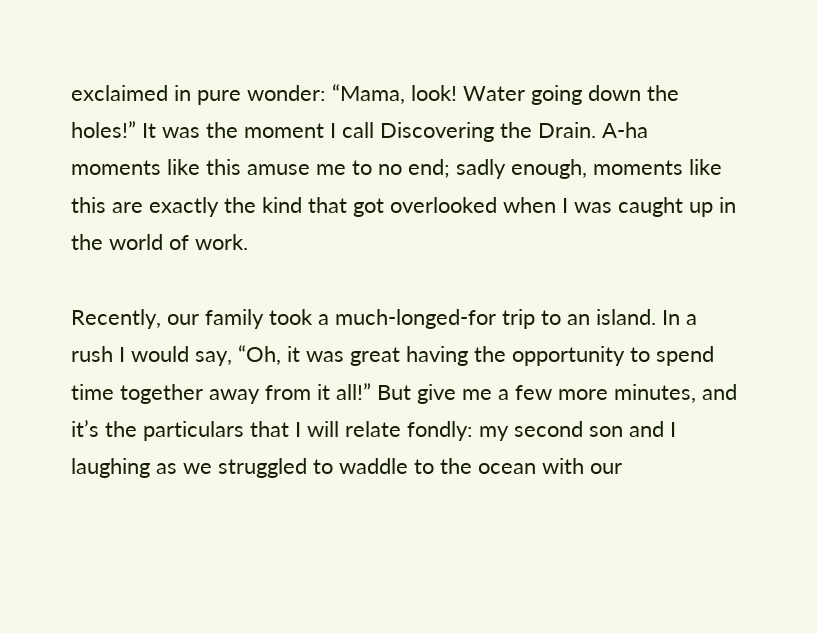exclaimed in pure wonder: “Mama, look! Water going down the holes!” It was the moment I call Discovering the Drain. A-ha moments like this amuse me to no end; sadly enough, moments like this are exactly the kind that got overlooked when I was caught up in the world of work.

Recently, our family took a much-longed-for trip to an island. In a rush I would say, “Oh, it was great having the opportunity to spend time together away from it all!” But give me a few more minutes, and it’s the particulars that I will relate fondly: my second son and I laughing as we struggled to waddle to the ocean with our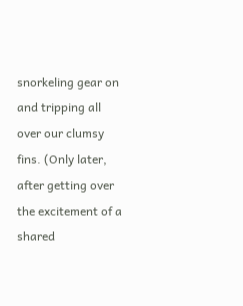snorkeling gear on and tripping all over our clumsy fins. (Only later, after getting over the excitement of a shared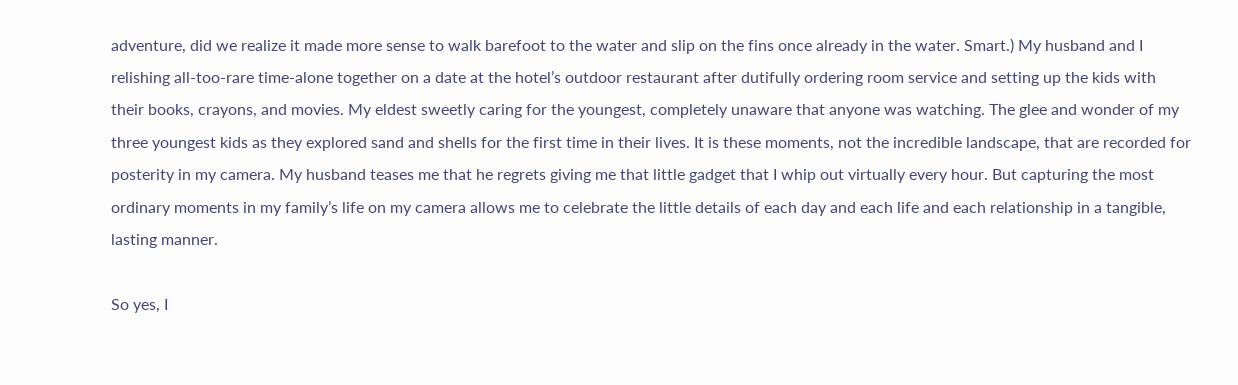adventure, did we realize it made more sense to walk barefoot to the water and slip on the fins once already in the water. Smart.) My husband and I relishing all-too-rare time-alone together on a date at the hotel’s outdoor restaurant after dutifully ordering room service and setting up the kids with their books, crayons, and movies. My eldest sweetly caring for the youngest, completely unaware that anyone was watching. The glee and wonder of my three youngest kids as they explored sand and shells for the first time in their lives. It is these moments, not the incredible landscape, that are recorded for posterity in my camera. My husband teases me that he regrets giving me that little gadget that I whip out virtually every hour. But capturing the most ordinary moments in my family’s life on my camera allows me to celebrate the little details of each day and each life and each relationship in a tangible, lasting manner.

So yes, I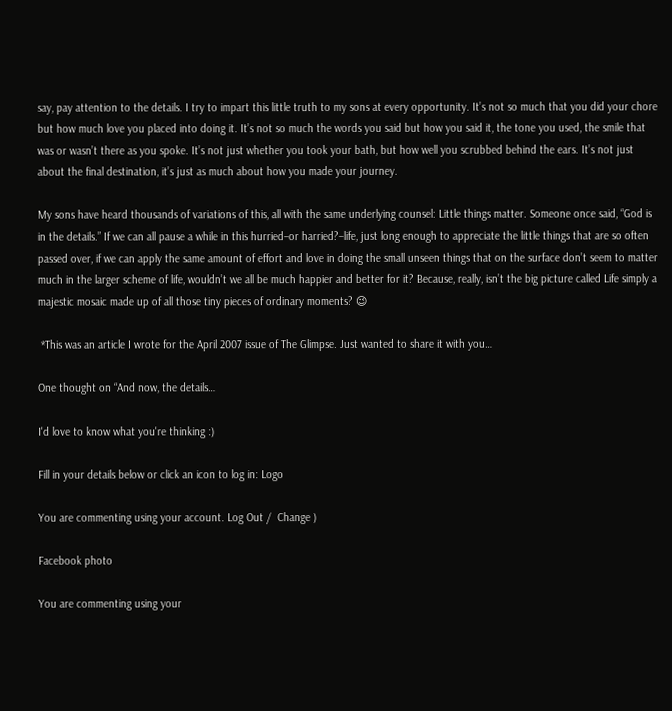say, pay attention to the details. I try to impart this little truth to my sons at every opportunity. It’s not so much that you did your chore but how much love you placed into doing it. It’s not so much the words you said but how you said it, the tone you used, the smile that was or wasn’t there as you spoke. It’s not just whether you took your bath, but how well you scrubbed behind the ears. It’s not just about the final destination, it’s just as much about how you made your journey.

My sons have heard thousands of variations of this, all with the same underlying counsel: Little things matter. Someone once said, “God is in the details.” If we can all pause a while in this hurried–or harried?–life, just long enough to appreciate the little things that are so often passed over, if we can apply the same amount of effort and love in doing the small unseen things that on the surface don’t seem to matter much in the larger scheme of life, wouldn’t we all be much happier and better for it? Because, really, isn’t the big picture called Life simply a majestic mosaic made up of all those tiny pieces of ordinary moments? 😉

 *This was an article I wrote for the April 2007 issue of The Glimpse. Just wanted to share it with you…

One thought on “And now, the details…

I'd love to know what you're thinking :)

Fill in your details below or click an icon to log in: Logo

You are commenting using your account. Log Out /  Change )

Facebook photo

You are commenting using your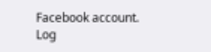Facebook account. Log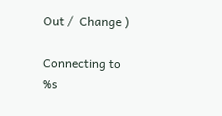Out /  Change )

Connecting to %s